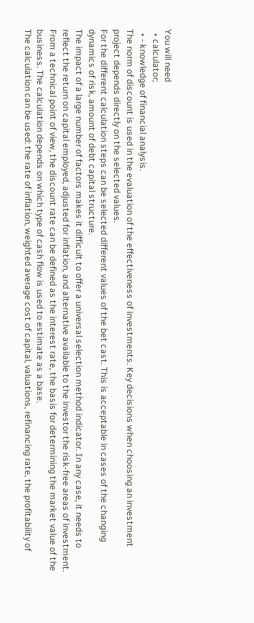You will need
  • calculator;
  • - knowledge of financial analysis.
The norm of discount is used in the evaluation of the effectiveness of investments. Key decisions when choosing an investment project depends directly on the selected values.
For the different calculation steps can be selected different values of the bet cast. This is acceptable in cases of the changing dynamics of risk, amount of debt capital structure.
The impact of a large number of factors makes it difficult to offer a universal selection method indicator. In any case, it needs to reflect the return on capital employed, adjusted for inflation, and alternative available to the investor the risk-free areas of investment.
From a technical point of view, the discount rate can be defined as the interest rate, the basis for determining the market value of the business. The calculation depends on which type of cash flow is used to estimate as a base.
The calculation can be used: the rate of inflation, weighted average cost of capital, valuations, refinancing rate, the profitability of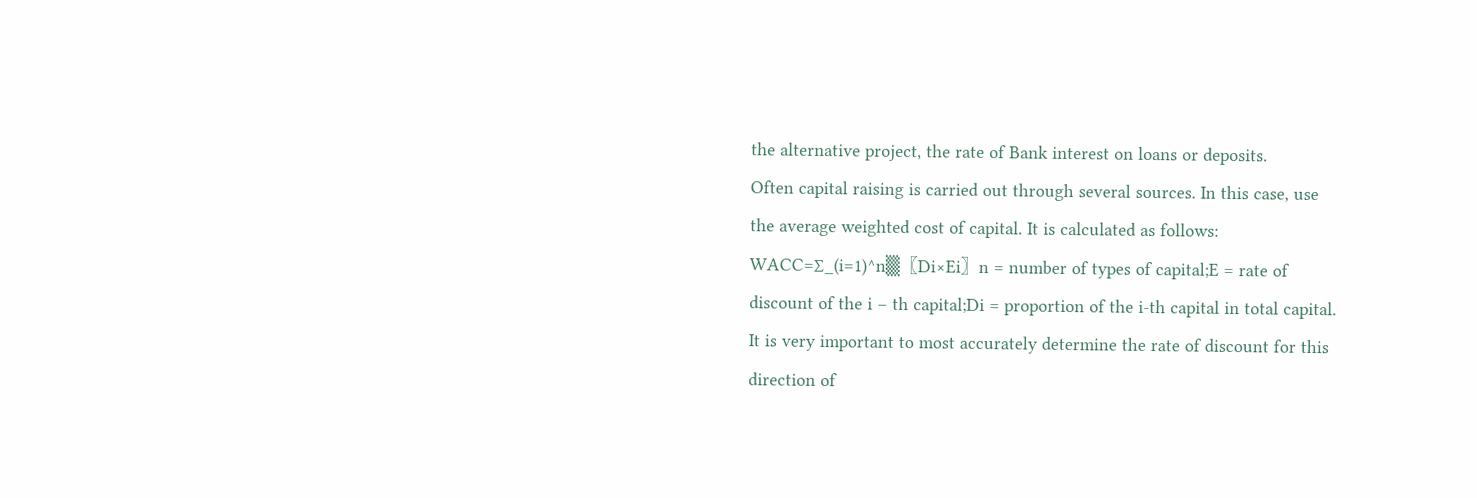the alternative project, the rate of Bank interest on loans or deposits.
Often capital raising is carried out through several sources. In this case, use the average weighted cost of capital. It is calculated as follows: WACC=∑_(i=1)^n▒〖Di×Ei〗n = number of types of capital;E = rate of discount of the i – th capital;Di = proportion of the i-th capital in total capital.
It is very important to most accurately determine the rate of discount for this direction of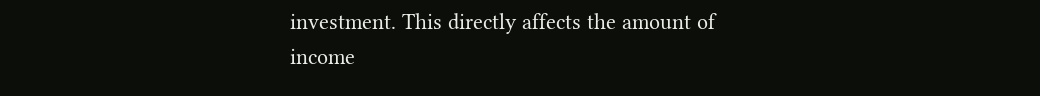investment. This directly affects the amount of income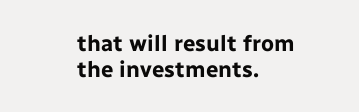that will result from the investments.